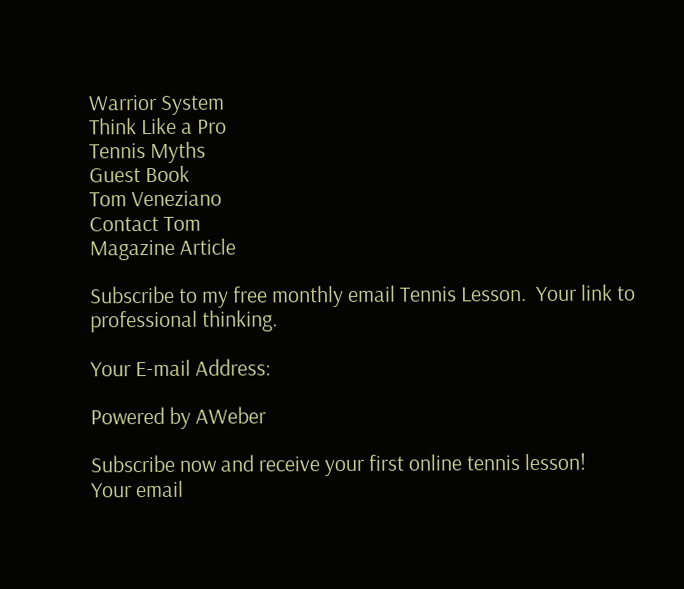Warrior System
Think Like a Pro
Tennis Myths
Guest Book
Tom Veneziano
Contact Tom
Magazine Article

Subscribe to my free monthly email Tennis Lesson.  Your link to professional thinking.

Your E-mail Address:

Powered by AWeber

Subscribe now and receive your first online tennis lesson!
Your email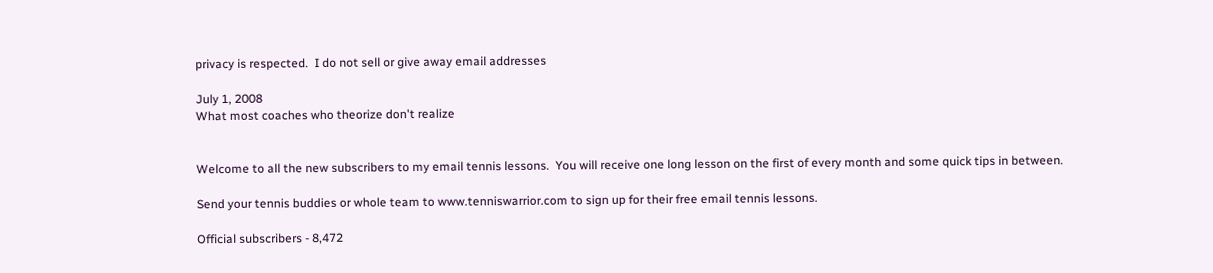privacy is respected.  I do not sell or give away email addresses

July 1, 2008
What most coaches who theorize don't realize


Welcome to all the new subscribers to my email tennis lessons.  You will receive one long lesson on the first of every month and some quick tips in between.

Send your tennis buddies or whole team to www.tenniswarrior.com to sign up for their free email tennis lessons.

Official subscribers - 8,472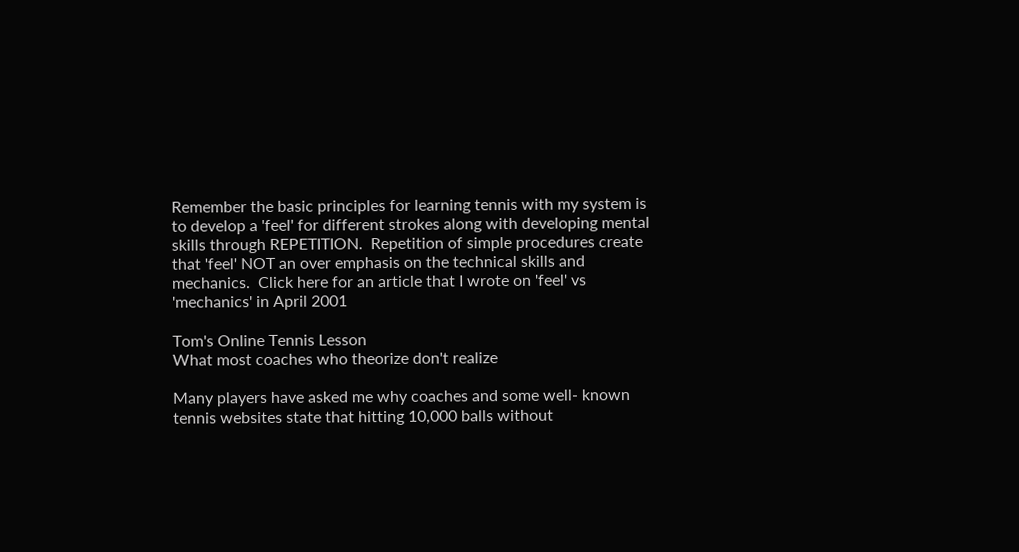Remember the basic principles for learning tennis with my system is to develop a 'feel' for different strokes along with developing mental skills through REPETITION.  Repetition of simple procedures create that 'feel' NOT an over emphasis on the technical skills and mechanics.  Click here for an article that I wrote on 'feel' vs 'mechanics' in April 2001

Tom's Online Tennis Lesson
What most coaches who theorize don't realize

Many players have asked me why coaches and some well- known tennis websites state that hitting 10,000 balls without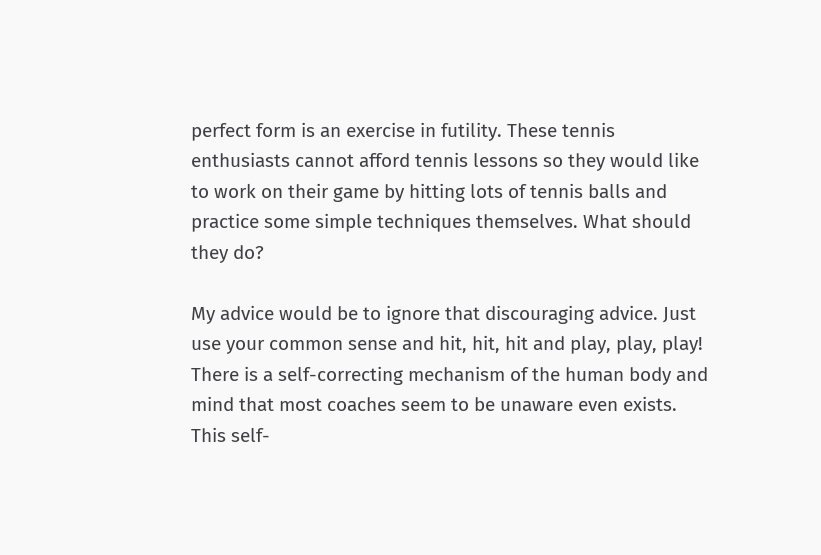perfect form is an exercise in futility. These tennis enthusiasts cannot afford tennis lessons so they would like to work on their game by hitting lots of tennis balls and practice some simple techniques themselves. What should they do?

My advice would be to ignore that discouraging advice. Just use your common sense and hit, hit, hit and play, play, play! There is a self-correcting mechanism of the human body and mind that most coaches seem to be unaware even exists. This self-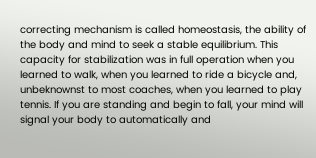correcting mechanism is called homeostasis, the ability of the body and mind to seek a stable equilibrium. This capacity for stabilization was in full operation when you learned to walk, when you learned to ride a bicycle and, unbeknownst to most coaches, when you learned to play tennis. If you are standing and begin to fall, your mind will signal your body to automatically and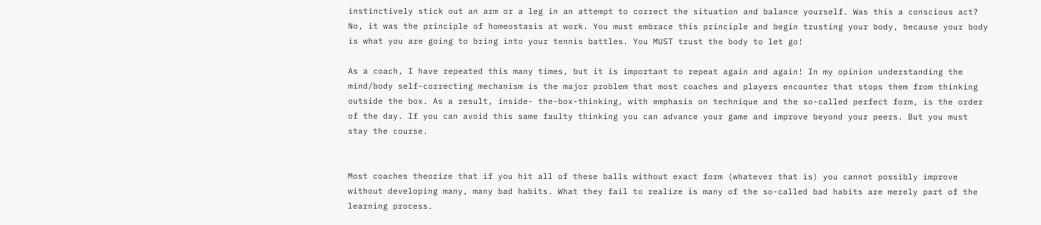instinctively stick out an arm or a leg in an attempt to correct the situation and balance yourself. Was this a conscious act? No, it was the principle of homeostasis at work. You must embrace this principle and begin trusting your body, because your body is what you are going to bring into your tennis battles. You MUST trust the body to let go!

As a coach, I have repeated this many times, but it is important to repeat again and again! In my opinion understanding the mind/body self-correcting mechanism is the major problem that most coaches and players encounter that stops them from thinking outside the box. As a result, inside- the-box-thinking, with emphasis on technique and the so-called perfect form, is the order of the day. If you can avoid this same faulty thinking you can advance your game and improve beyond your peers. But you must stay the course.


Most coaches theorize that if you hit all of these balls without exact form (whatever that is) you cannot possibly improve without developing many, many bad habits. What they fail to realize is many of the so-called bad habits are merely part of the learning process.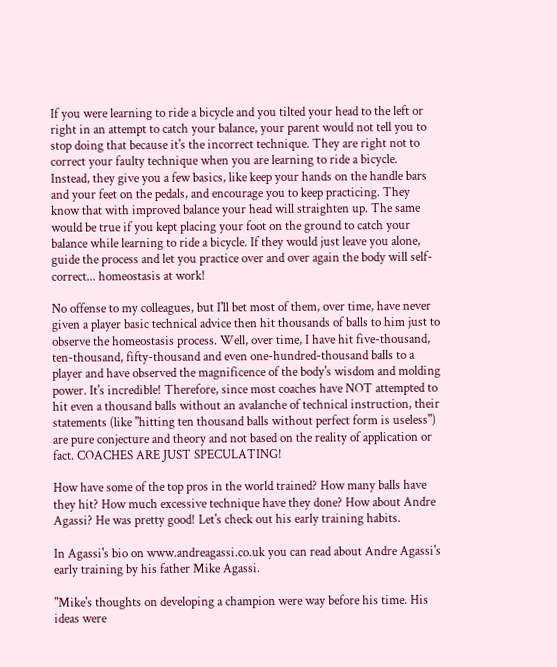If you were learning to ride a bicycle and you tilted your head to the left or right in an attempt to catch your balance, your parent would not tell you to stop doing that because it's the incorrect technique. They are right not to correct your faulty technique when you are learning to ride a bicycle. Instead, they give you a few basics, like keep your hands on the handle bars and your feet on the pedals, and encourage you to keep practicing. They know that with improved balance your head will straighten up. The same would be true if you kept placing your foot on the ground to catch your balance while learning to ride a bicycle. If they would just leave you alone, guide the process and let you practice over and over again the body will self-correct... homeostasis at work!

No offense to my colleagues, but I'll bet most of them, over time, have never given a player basic technical advice then hit thousands of balls to him just to observe the homeostasis process. Well, over time, I have hit five-thousand, ten-thousand, fifty-thousand and even one-hundred-thousand balls to a player and have observed the magnificence of the body's wisdom and molding power. It's incredible! Therefore, since most coaches have NOT attempted to hit even a thousand balls without an avalanche of technical instruction, their statements (like "hitting ten thousand balls without perfect form is useless") are pure conjecture and theory and not based on the reality of application or fact. COACHES ARE JUST SPECULATING!

How have some of the top pros in the world trained? How many balls have they hit? How much excessive technique have they done? How about Andre Agassi? He was pretty good! Let's check out his early training habits.

In Agassi's bio on www.andreagassi.co.uk you can read about Andre Agassi's early training by his father Mike Agassi.

"Mike's thoughts on developing a champion were way before his time. His ideas were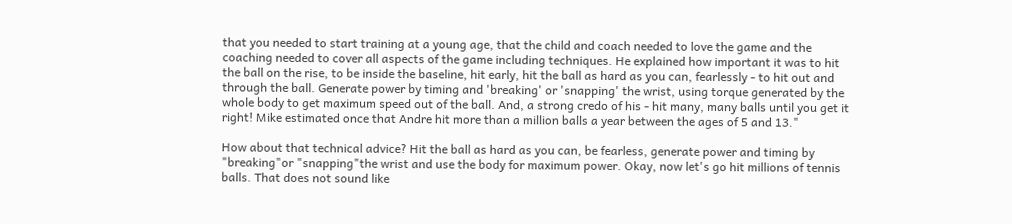that you needed to start training at a young age, that the child and coach needed to love the game and the coaching needed to cover all aspects of the game including techniques. He explained how important it was to hit the ball on the rise, to be inside the baseline, hit early, hit the ball as hard as you can, fearlessly - to hit out and through the ball. Generate power by timing and 'breaking' or 'snapping' the wrist, using torque generated by the whole body to get maximum speed out of the ball. And, a strong credo of his - hit many, many balls until you get it right! Mike estimated once that Andre hit more than a million balls a year between the ages of 5 and 13."

How about that technical advice? Hit the ball as hard as you can, be fearless, generate power and timing by "breaking"or "snapping"the wrist and use the body for maximum power. Okay, now let's go hit millions of tennis balls. That does not sound like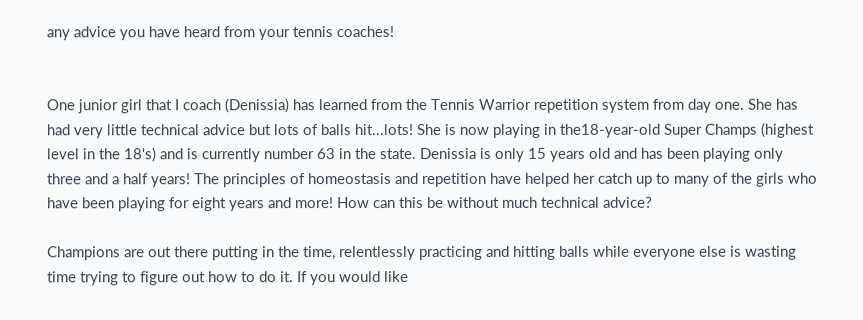any advice you have heard from your tennis coaches!


One junior girl that I coach (Denissia) has learned from the Tennis Warrior repetition system from day one. She has had very little technical advice but lots of balls hit...lots! She is now playing in the18-year-old Super Champs (highest level in the 18's) and is currently number 63 in the state. Denissia is only 15 years old and has been playing only three and a half years! The principles of homeostasis and repetition have helped her catch up to many of the girls who have been playing for eight years and more! How can this be without much technical advice?

Champions are out there putting in the time, relentlessly practicing and hitting balls while everyone else is wasting time trying to figure out how to do it. If you would like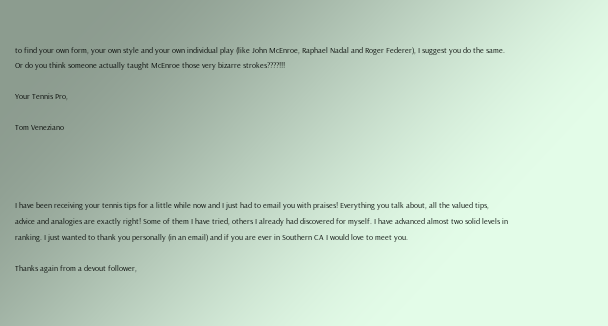to find your own form, your own style and your own individual play (like John McEnroe, Raphael Nadal and Roger Federer), I suggest you do the same. Or do you think someone actually taught McEnroe those very bizarre strokes????!!!

Your Tennis Pro,

Tom Veneziano




I have been receiving your tennis tips for a little while now and I just had to email you with praises! Everything you talk about, all the valued tips, advice and analogies are exactly right! Some of them I have tried, others I already had discovered for myself. I have advanced almost two solid levels in ranking. I just wanted to thank you personally (in an email) and if you are ever in Southern CA I would love to meet you.

Thanks again from a devout follower,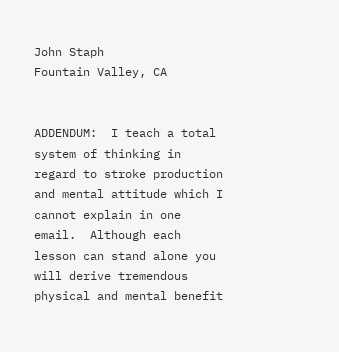John Staph
Fountain Valley, CA


ADDENDUM:  I teach a total system of thinking in regard to stroke production and mental attitude which I cannot explain in one email.  Although each lesson can stand alone you will derive tremendous physical and mental benefit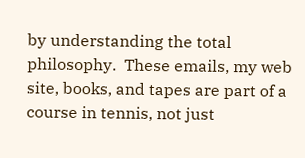by understanding the total philosophy.  These emails, my web site, books, and tapes are part of a course in tennis, not just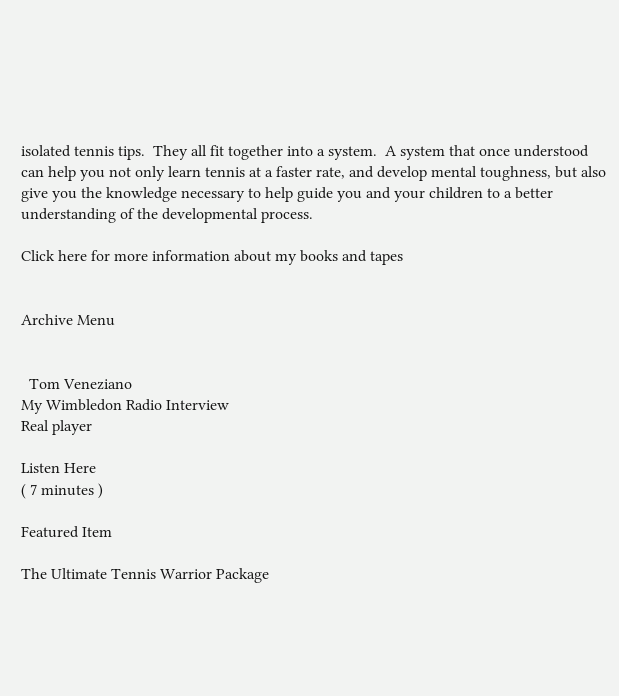isolated tennis tips.  They all fit together into a system.  A system that once understood can help you not only learn tennis at a faster rate, and develop mental toughness, but also give you the knowledge necessary to help guide you and your children to a better understanding of the developmental process.

Click here for more information about my books and tapes


Archive Menu


  Tom Veneziano
My Wimbledon Radio Interview
Real player

Listen Here
( 7 minutes )

Featured Item

The Ultimate Tennis Warrior Package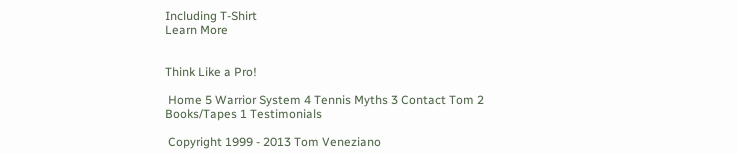Including T-Shirt
Learn More


Think Like a Pro!

 Home 5 Warrior System 4 Tennis Myths 3 Contact Tom 2 Books/Tapes 1 Testimonials

 Copyright 1999 - 2013 Tom Veneziano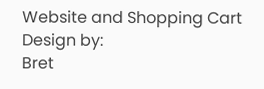Website and Shopping Cart Design by:
Bret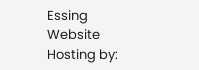Essing
Website Hosting by: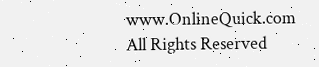www.OnlineQuick.com
All Rights Reserved